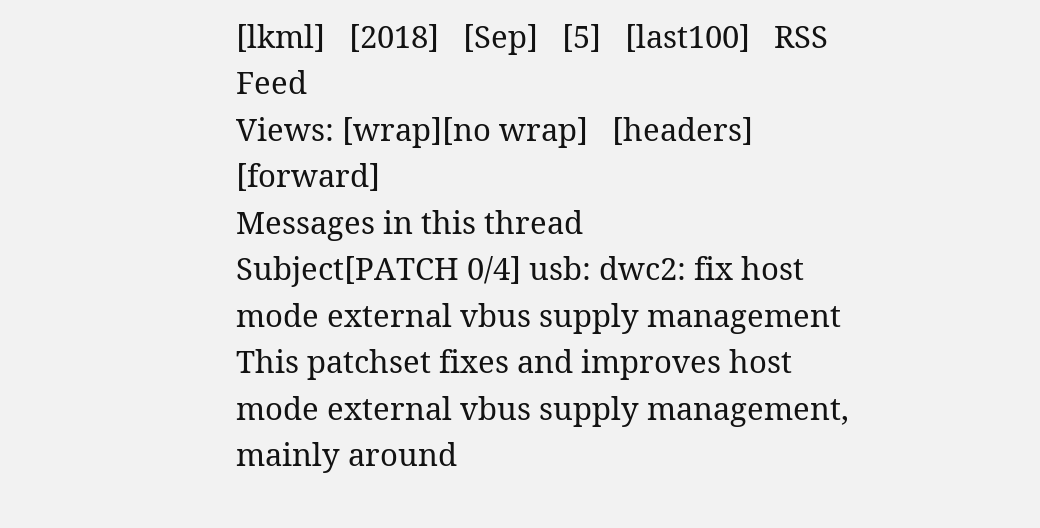[lkml]   [2018]   [Sep]   [5]   [last100]   RSS Feed
Views: [wrap][no wrap]   [headers]  [forward]
Messages in this thread
Subject[PATCH 0/4] usb: dwc2: fix host mode external vbus supply management
This patchset fixes and improves host mode external vbus supply management,
mainly around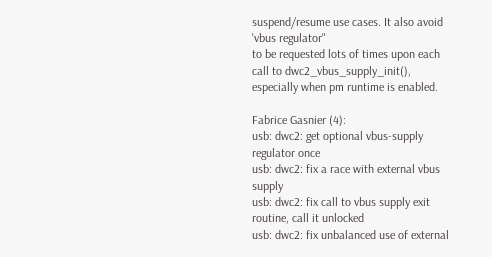suspend/resume use cases. It also avoid 'vbus regulator"
to be requested lots of times upon each call to dwc2_vbus_supply_init(),
especially when pm runtime is enabled.

Fabrice Gasnier (4):
usb: dwc2: get optional vbus-supply regulator once
usb: dwc2: fix a race with external vbus supply
usb: dwc2: fix call to vbus supply exit routine, call it unlocked
usb: dwc2: fix unbalanced use of external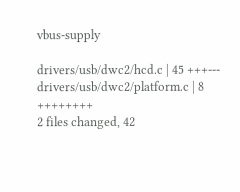vbus-supply

drivers/usb/dwc2/hcd.c | 45 +++---
drivers/usb/dwc2/platform.c | 8 ++++++++
2 files changed, 42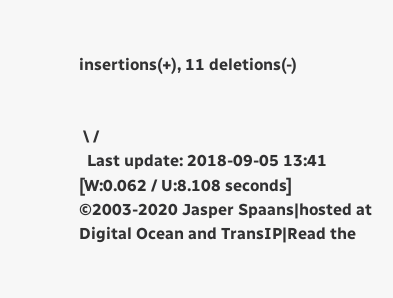insertions(+), 11 deletions(-)


 \ /
  Last update: 2018-09-05 13:41    [W:0.062 / U:8.108 seconds]
©2003-2020 Jasper Spaans|hosted at Digital Ocean and TransIP|Read the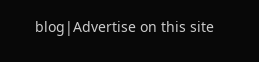blog|Advertise on this site